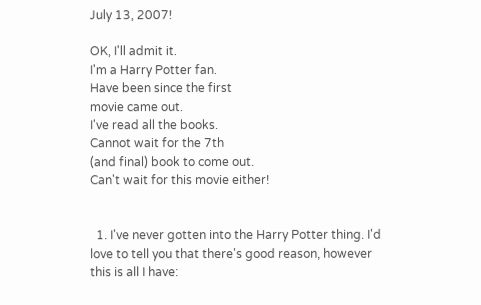July 13, 2007!

OK, I'll admit it.
I'm a Harry Potter fan.
Have been since the first
movie came out.
I've read all the books.
Cannot wait for the 7th
(and final) book to come out.
Can't wait for this movie either!


  1. I've never gotten into the Harry Potter thing. I'd love to tell you that there's good reason, however this is all I have: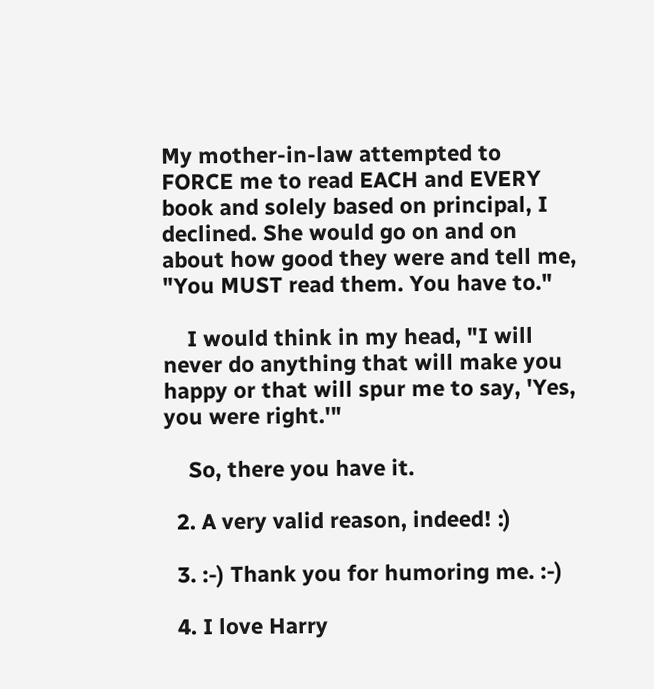My mother-in-law attempted to FORCE me to read EACH and EVERY book and solely based on principal, I declined. She would go on and on about how good they were and tell me, "You MUST read them. You have to."

    I would think in my head, "I will never do anything that will make you happy or that will spur me to say, 'Yes, you were right.'"

    So, there you have it.

  2. A very valid reason, indeed! :)

  3. :-) Thank you for humoring me. :-)

  4. I love Harry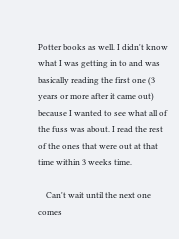Potter books as well. I didn't know what I was getting in to and was basically reading the first one (3 years or more after it came out) because I wanted to see what all of the fuss was about. I read the rest of the ones that were out at that time within 3 weeks time.

    Can't wait until the next one comes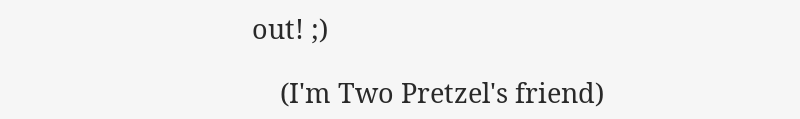out! ;)

    (I'm Two Pretzel's friend)